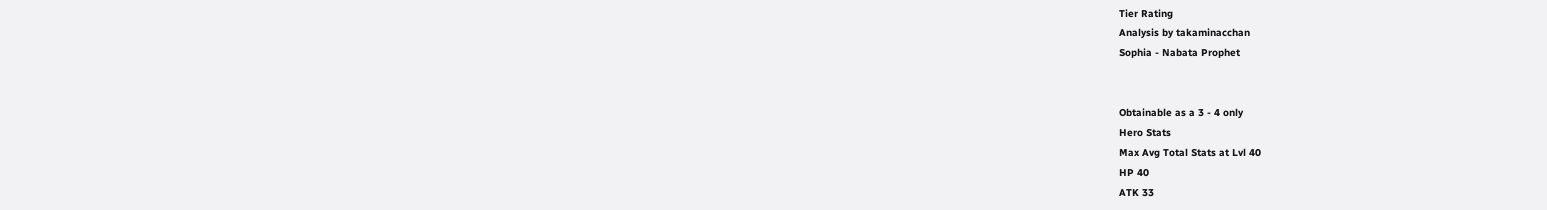Tier Rating
Analysis by takaminacchan
Sophia - Nabata Prophet


Obtainable as a 3 - 4 only
Hero Stats
Max Avg Total Stats at Lvl 40
HP 40
ATK 33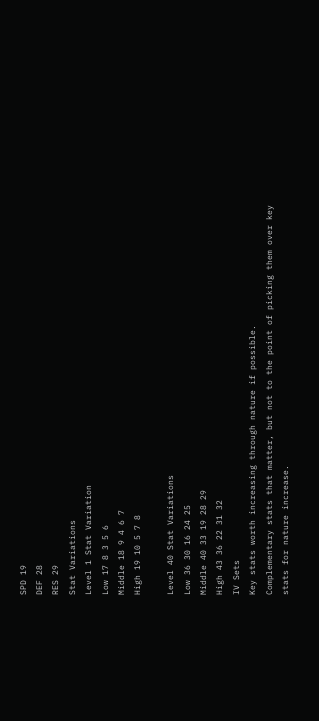SPD 19
DEF 28
RES 29
Stat Variations
Level 1 Stat Variation
Low 17 8 3 5 6
Middle 18 9 4 6 7
High 19 10 5 7 8

Level 40 Stat Variations
Low 36 30 16 24 25
Middle 40 33 19 28 29
High 43 36 22 31 32
IV Sets
Key stats worth increasing through nature if possible.
Complementary stats that matter, but not to the point of picking them over key stats for nature increase.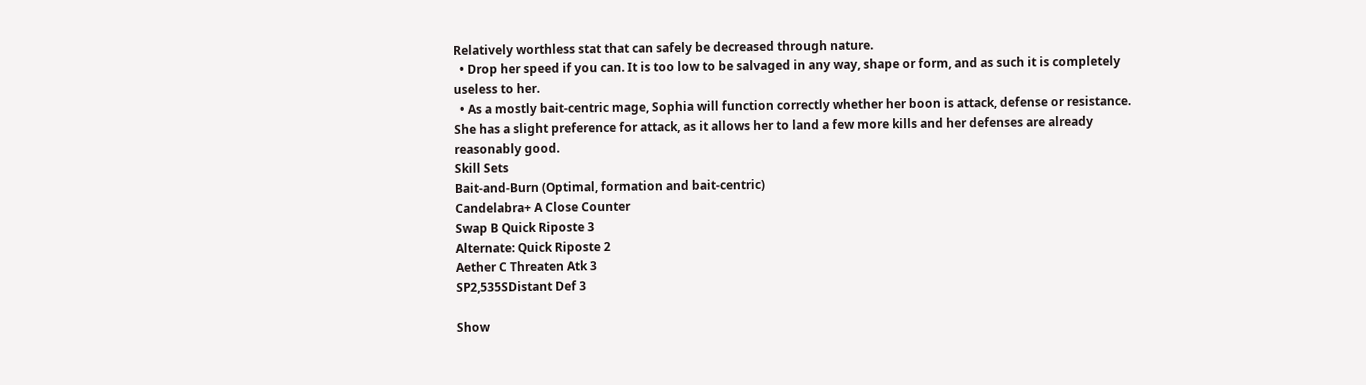Relatively worthless stat that can safely be decreased through nature.
  • Drop her speed if you can. It is too low to be salvaged in any way, shape or form, and as such it is completely useless to her.
  • As a mostly bait-centric mage, Sophia will function correctly whether her boon is attack, defense or resistance. She has a slight preference for attack, as it allows her to land a few more kills and her defenses are already reasonably good.
Skill Sets
Bait-and-Burn (Optimal, formation and bait-centric)
Candelabra+ A Close Counter
Swap B Quick Riposte 3
Alternate: Quick Riposte 2
Aether C Threaten Atk 3
SP2,535SDistant Def 3

Show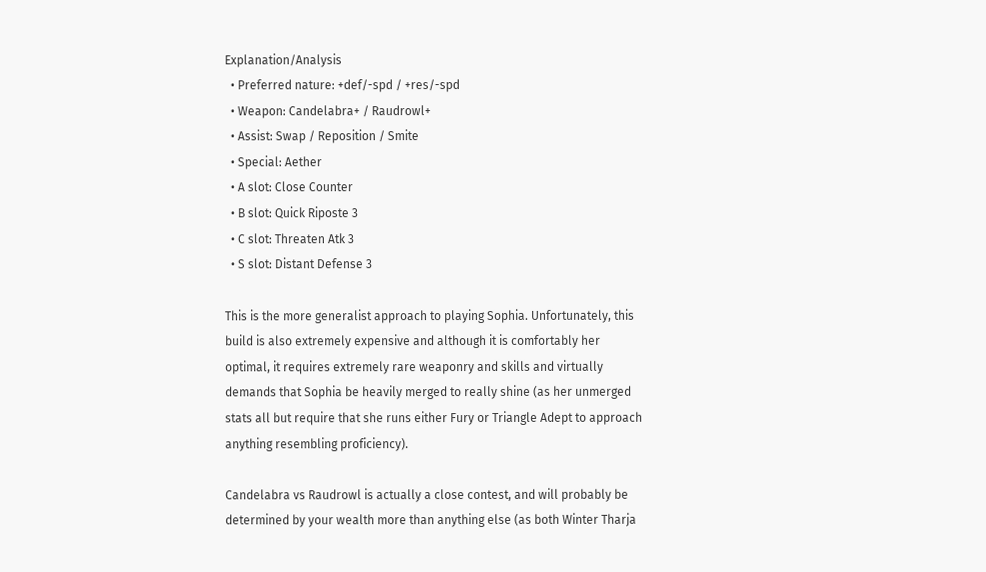Explanation/Analysis
  • Preferred nature: +def/-spd / +res/-spd
  • Weapon: Candelabra+ / Raudrowl+
  • Assist: Swap / Reposition / Smite
  • Special: Aether
  • A slot: Close Counter
  • B slot: Quick Riposte 3
  • C slot: Threaten Atk 3
  • S slot: Distant Defense 3

This is the more generalist approach to playing Sophia. Unfortunately, this build is also extremely expensive and although it is comfortably her optimal, it requires extremely rare weaponry and skills and virtually demands that Sophia be heavily merged to really shine (as her unmerged stats all but require that she runs either Fury or Triangle Adept to approach anything resembling proficiency).

Candelabra vs Raudrowl is actually a close contest, and will probably be determined by your wealth more than anything else (as both Winter Tharja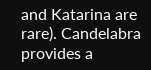and Katarina are rare). Candelabra provides a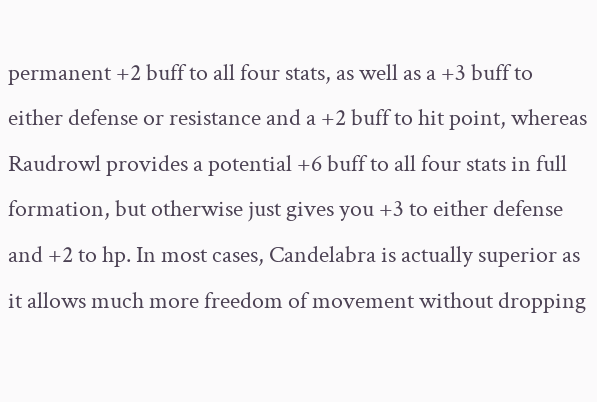permanent +2 buff to all four stats, as well as a +3 buff to either defense or resistance and a +2 buff to hit point, whereas Raudrowl provides a potential +6 buff to all four stats in full formation, but otherwise just gives you +3 to either defense and +2 to hp. In most cases, Candelabra is actually superior as it allows much more freedom of movement without dropping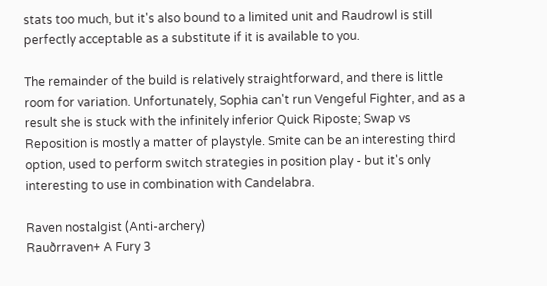stats too much, but it's also bound to a limited unit and Raudrowl is still perfectly acceptable as a substitute if it is available to you.

The remainder of the build is relatively straightforward, and there is little room for variation. Unfortunately, Sophia can't run Vengeful Fighter, and as a result she is stuck with the infinitely inferior Quick Riposte; Swap vs Reposition is mostly a matter of playstyle. Smite can be an interesting third option, used to perform switch strategies in position play - but it's only interesting to use in combination with Candelabra.

Raven nostalgist (Anti-archery)
Rauðrraven+ A Fury 3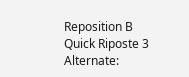Reposition B Quick Riposte 3
Alternate: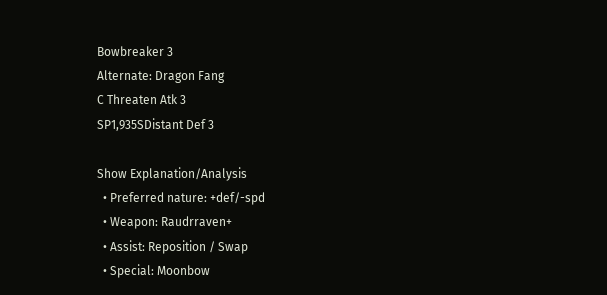Bowbreaker 3
Alternate: Dragon Fang
C Threaten Atk 3
SP1,935SDistant Def 3

Show Explanation/Analysis
  • Preferred nature: +def/-spd
  • Weapon: Raudrraven+
  • Assist: Reposition / Swap
  • Special: Moonbow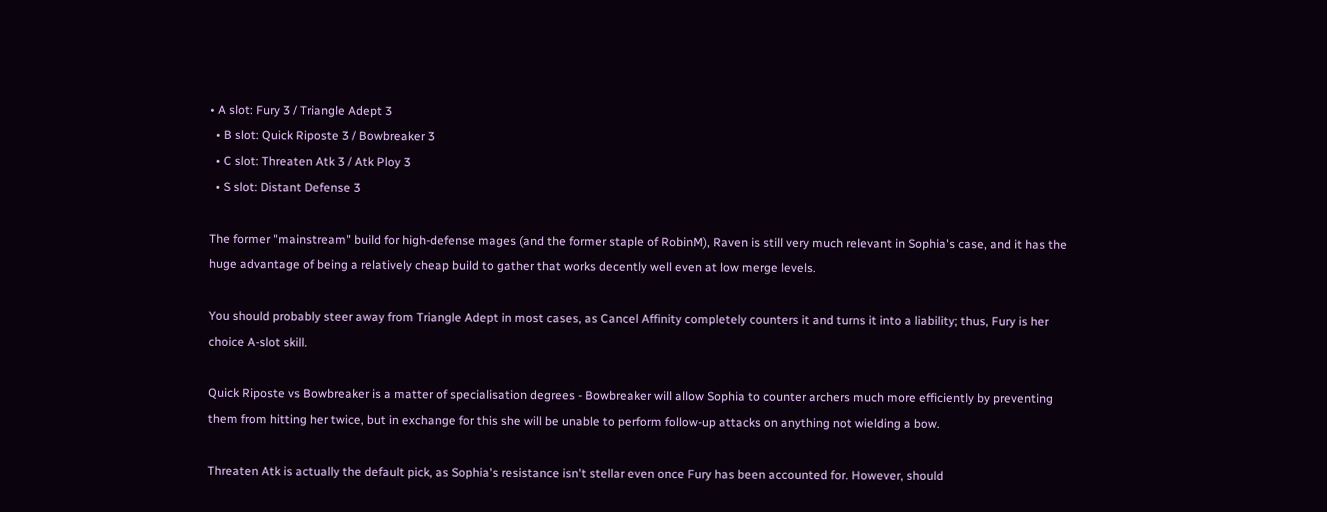• A slot: Fury 3 / Triangle Adept 3
  • B slot: Quick Riposte 3 / Bowbreaker 3
  • C slot: Threaten Atk 3 / Atk Ploy 3
  • S slot: Distant Defense 3

The former "mainstream" build for high-defense mages (and the former staple of RobinM), Raven is still very much relevant in Sophia's case, and it has the huge advantage of being a relatively cheap build to gather that works decently well even at low merge levels.

You should probably steer away from Triangle Adept in most cases, as Cancel Affinity completely counters it and turns it into a liability; thus, Fury is her choice A-slot skill.

Quick Riposte vs Bowbreaker is a matter of specialisation degrees - Bowbreaker will allow Sophia to counter archers much more efficiently by preventing them from hitting her twice, but in exchange for this she will be unable to perform follow-up attacks on anything not wielding a bow.

Threaten Atk is actually the default pick, as Sophia's resistance isn't stellar even once Fury has been accounted for. However, should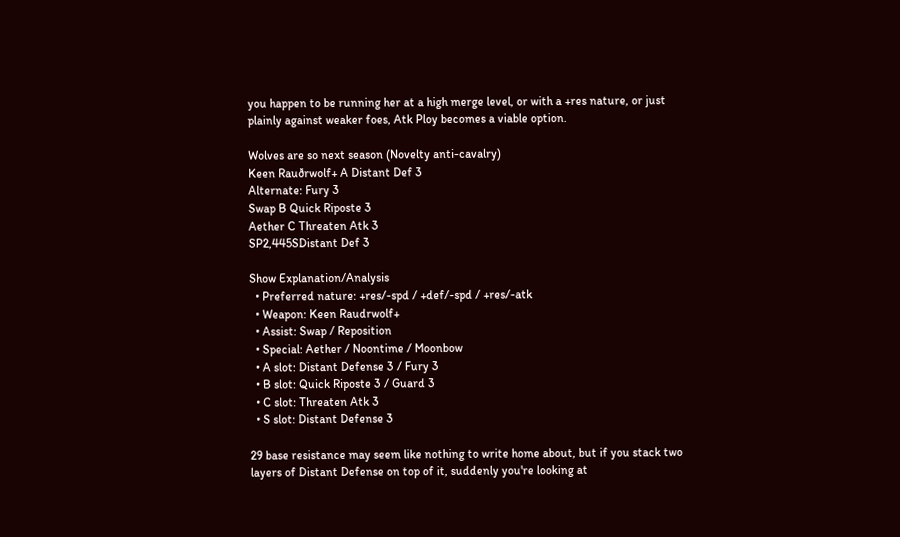you happen to be running her at a high merge level, or with a +res nature, or just plainly against weaker foes, Atk Ploy becomes a viable option.

Wolves are so next season (Novelty anti-cavalry)
Keen Rauðrwolf+ A Distant Def 3
Alternate: Fury 3
Swap B Quick Riposte 3
Aether C Threaten Atk 3
SP2,445SDistant Def 3

Show Explanation/Analysis
  • Preferred nature: +res/-spd / +def/-spd / +res/-atk
  • Weapon: Keen Raudrwolf+
  • Assist: Swap / Reposition
  • Special: Aether / Noontime / Moonbow
  • A slot: Distant Defense 3 / Fury 3
  • B slot: Quick Riposte 3 / Guard 3
  • C slot: Threaten Atk 3
  • S slot: Distant Defense 3

29 base resistance may seem like nothing to write home about, but if you stack two layers of Distant Defense on top of it, suddenly you're looking at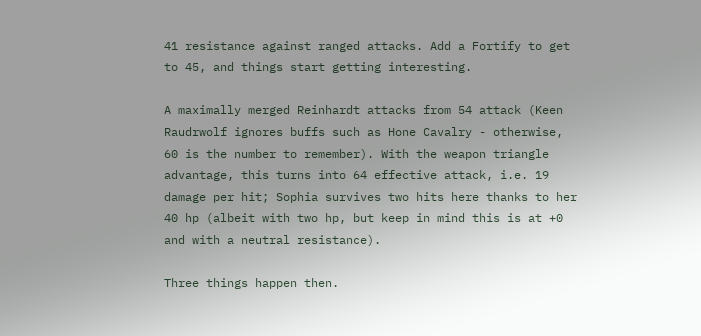41 resistance against ranged attacks. Add a Fortify to get to 45, and things start getting interesting.

A maximally merged Reinhardt attacks from 54 attack (Keen Raudrwolf ignores buffs such as Hone Cavalry - otherwise, 60 is the number to remember). With the weapon triangle advantage, this turns into 64 effective attack, i.e. 19 damage per hit; Sophia survives two hits here thanks to her 40 hp (albeit with two hp, but keep in mind this is at +0 and with a neutral resistance).

Three things happen then.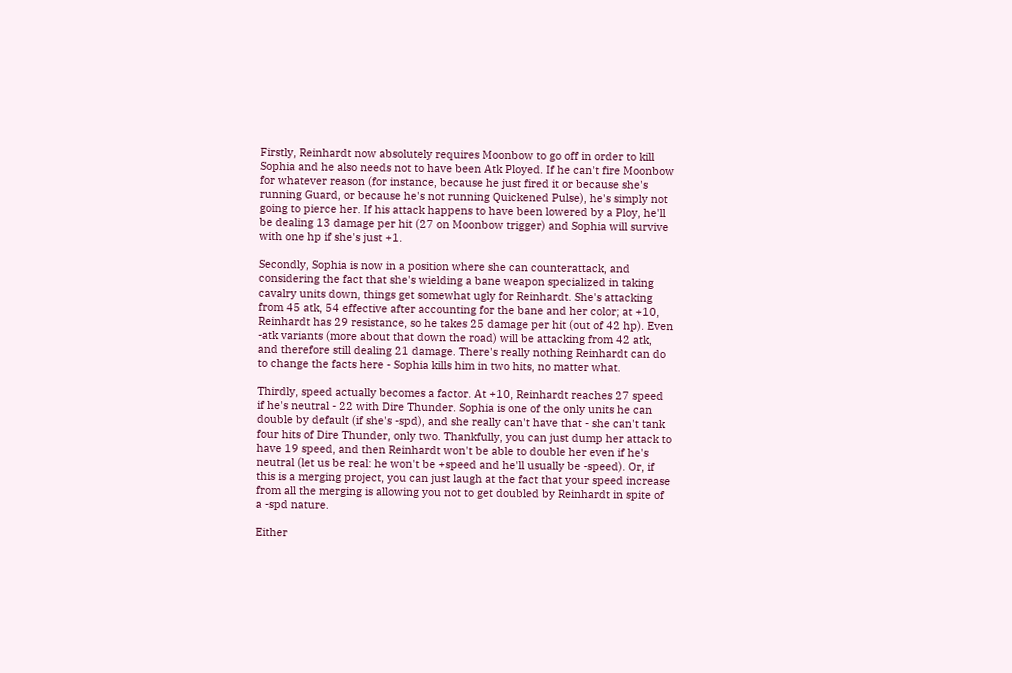Firstly, Reinhardt now absolutely requires Moonbow to go off in order to kill Sophia and he also needs not to have been Atk Ployed. If he can't fire Moonbow for whatever reason (for instance, because he just fired it or because she's running Guard, or because he's not running Quickened Pulse), he's simply not going to pierce her. If his attack happens to have been lowered by a Ploy, he'll be dealing 13 damage per hit (27 on Moonbow trigger) and Sophia will survive with one hp if she's just +1.

Secondly, Sophia is now in a position where she can counterattack, and considering the fact that she's wielding a bane weapon specialized in taking cavalry units down, things get somewhat ugly for Reinhardt. She's attacking from 45 atk, 54 effective after accounting for the bane and her color; at +10, Reinhardt has 29 resistance, so he takes 25 damage per hit (out of 42 hp). Even -atk variants (more about that down the road) will be attacking from 42 atk, and therefore still dealing 21 damage. There's really nothing Reinhardt can do to change the facts here - Sophia kills him in two hits, no matter what.

Thirdly, speed actually becomes a factor. At +10, Reinhardt reaches 27 speed if he's neutral - 22 with Dire Thunder. Sophia is one of the only units he can double by default (if she's -spd), and she really can't have that - she can't tank four hits of Dire Thunder, only two. Thankfully, you can just dump her attack to have 19 speed, and then Reinhardt won't be able to double her even if he's neutral (let us be real: he won't be +speed and he'll usually be -speed). Or, if this is a merging project, you can just laugh at the fact that your speed increase from all the merging is allowing you not to get doubled by Reinhardt in spite of a -spd nature.

Either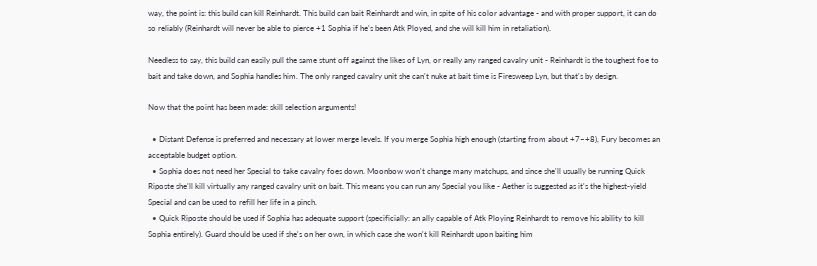way, the point is: this build can kill Reinhardt. This build can bait Reinhardt and win, in spite of his color advantage - and with proper support, it can do so reliably (Reinhardt will never be able to pierce +1 Sophia if he's been Atk Ployed, and she will kill him in retaliation).

Needless to say, this build can easily pull the same stunt off against the likes of Lyn, or really any ranged cavalry unit - Reinhardt is the toughest foe to bait and take down, and Sophia handles him. The only ranged cavalry unit she can't nuke at bait time is Firesweep Lyn, but that's by design.

Now that the point has been made: skill selection arguments!

  • Distant Defense is preferred and necessary at lower merge levels. If you merge Sophia high enough (starting from about +7~+8), Fury becomes an acceptable budget option.
  • Sophia does not need her Special to take cavalry foes down. Moonbow won't change many matchups, and since she'll usually be running Quick Riposte she'll kill virtually any ranged cavalry unit on bait. This means you can run any Special you like - Aether is suggested as it's the highest-yield Special and can be used to refill her life in a pinch.
  • Quick Riposte should be used if Sophia has adequate support (specificially: an ally capable of Atk Ploying Reinhardt to remove his ability to kill Sophia entirely). Guard should be used if she's on her own, in which case she won't kill Reinhardt upon baiting him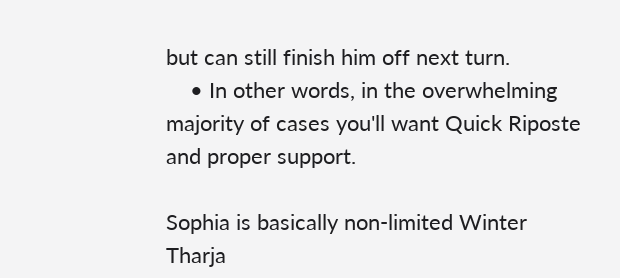but can still finish him off next turn.
    • In other words, in the overwhelming majority of cases you'll want Quick Riposte and proper support.

Sophia is basically non-limited Winter Tharja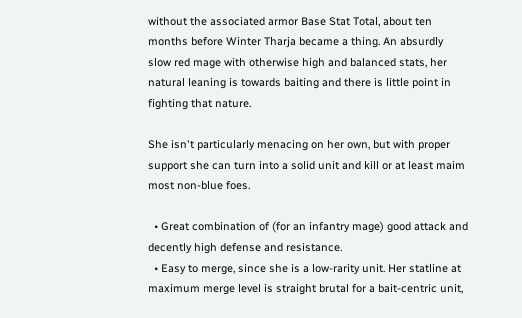without the associated armor Base Stat Total, about ten months before Winter Tharja became a thing. An absurdly slow red mage with otherwise high and balanced stats, her natural leaning is towards baiting and there is little point in fighting that nature.

She isn't particularly menacing on her own, but with proper support she can turn into a solid unit and kill or at least maim most non-blue foes.

  • Great combination of (for an infantry mage) good attack and decently high defense and resistance.
  • Easy to merge, since she is a low-rarity unit. Her statline at maximum merge level is straight brutal for a bait-centric unit,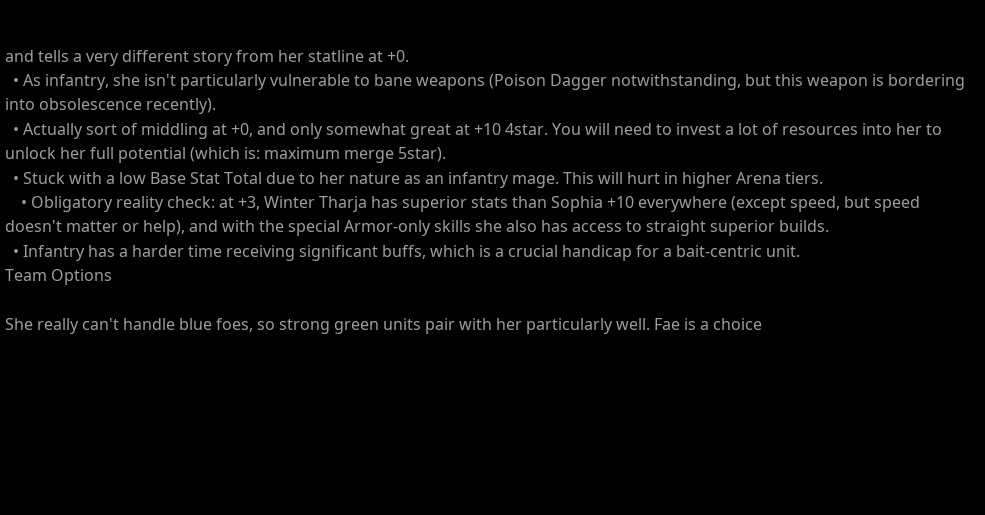and tells a very different story from her statline at +0.
  • As infantry, she isn't particularly vulnerable to bane weapons (Poison Dagger notwithstanding, but this weapon is bordering into obsolescence recently).
  • Actually sort of middling at +0, and only somewhat great at +10 4star. You will need to invest a lot of resources into her to unlock her full potential (which is: maximum merge 5star).
  • Stuck with a low Base Stat Total due to her nature as an infantry mage. This will hurt in higher Arena tiers.
    • Obligatory reality check: at +3, Winter Tharja has superior stats than Sophia +10 everywhere (except speed, but speed doesn't matter or help), and with the special Armor-only skills she also has access to straight superior builds.
  • Infantry has a harder time receiving significant buffs, which is a crucial handicap for a bait-centric unit.
Team Options

She really can't handle blue foes, so strong green units pair with her particularly well. Fae is a choice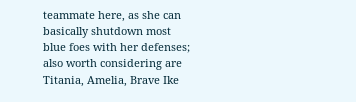teammate here, as she can basically shutdown most blue foes with her defenses; also worth considering are Titania, Amelia, Brave Ike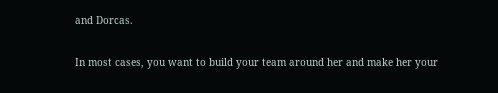and Dorcas.

In most cases, you want to build your team around her and make her your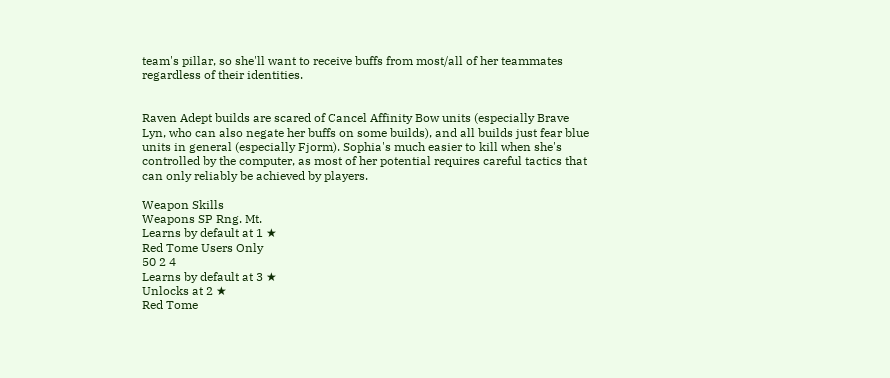team's pillar, so she'll want to receive buffs from most/all of her teammates regardless of their identities.


Raven Adept builds are scared of Cancel Affinity Bow units (especially Brave Lyn, who can also negate her buffs on some builds), and all builds just fear blue units in general (especially Fjorm). Sophia's much easier to kill when she's controlled by the computer, as most of her potential requires careful tactics that can only reliably be achieved by players.

Weapon Skills
Weapons SP Rng. Mt.
Learns by default at 1 ★
Red Tome Users Only
50 2 4
Learns by default at 3 ★
Unlocks at 2 ★
Red Tome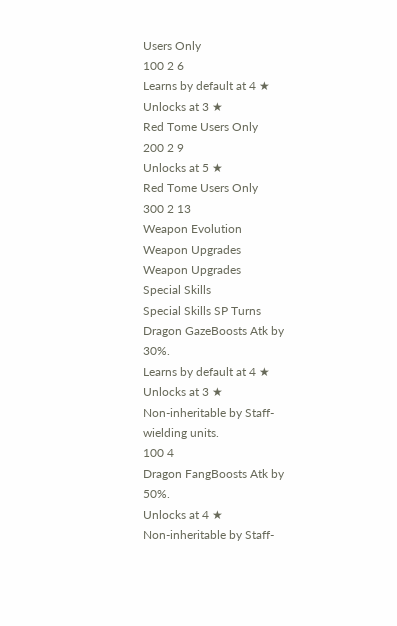Users Only
100 2 6
Learns by default at 4 ★
Unlocks at 3 ★
Red Tome Users Only
200 2 9
Unlocks at 5 ★
Red Tome Users Only
300 2 13
Weapon Evolution
Weapon Upgrades
Weapon Upgrades
Special Skills
Special Skills SP Turns
Dragon GazeBoosts Atk by 30%.
Learns by default at 4 ★
Unlocks at 3 ★
Non-inheritable by Staff-wielding units.
100 4
Dragon FangBoosts Atk by 50%.
Unlocks at 4 ★
Non-inheritable by Staff-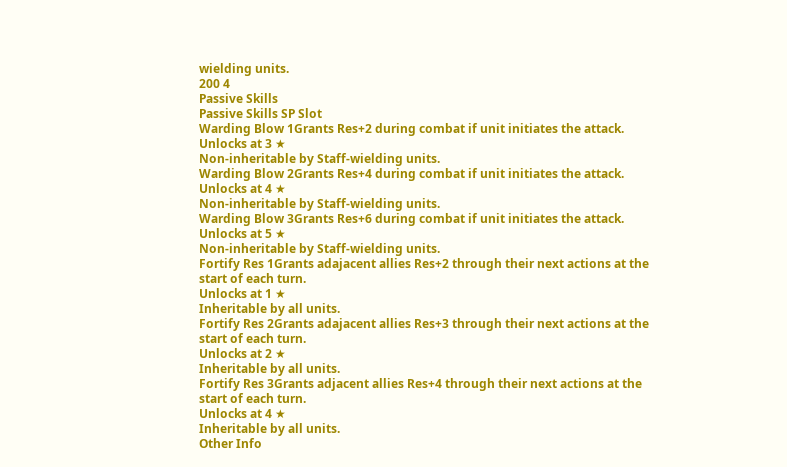wielding units.
200 4
Passive Skills
Passive Skills SP Slot
Warding Blow 1Grants Res+2 during combat if unit initiates the attack.
Unlocks at 3 ★
Non-inheritable by Staff-wielding units.
Warding Blow 2Grants Res+4 during combat if unit initiates the attack.
Unlocks at 4 ★
Non-inheritable by Staff-wielding units.
Warding Blow 3Grants Res+6 during combat if unit initiates the attack.
Unlocks at 5 ★
Non-inheritable by Staff-wielding units.
Fortify Res 1Grants adajacent allies Res+2 through their next actions at the start of each turn.
Unlocks at 1 ★
Inheritable by all units.
Fortify Res 2Grants adajacent allies Res+3 through their next actions at the start of each turn.
Unlocks at 2 ★
Inheritable by all units.
Fortify Res 3Grants adjacent allies Res+4 through their next actions at the start of each turn.
Unlocks at 4 ★
Inheritable by all units.
Other Info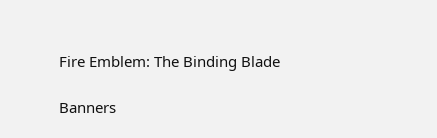Fire Emblem: The Binding Blade

Banners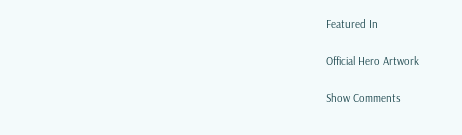Featured In

Official Hero Artwork

Show Comments